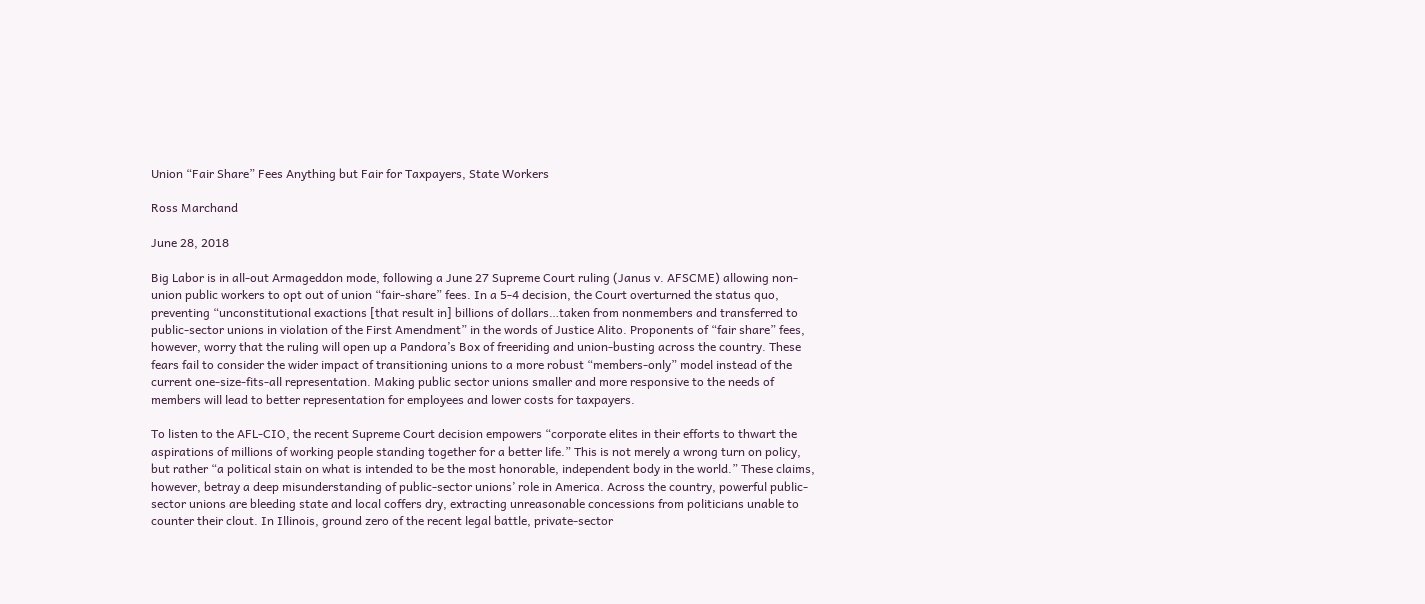Union “Fair Share” Fees Anything but Fair for Taxpayers, State Workers

Ross Marchand

June 28, 2018

Big Labor is in all-out Armageddon mode, following a June 27 Supreme Court ruling (Janus v. AFSCME) allowing non-union public workers to opt out of union “fair-share” fees. In a 5-4 decision, the Court overturned the status quo, preventing “unconstitutional exactions [that result in] billions of dollars…taken from nonmembers and transferred to public-sector unions in violation of the First Amendment” in the words of Justice Alito. Proponents of “fair share” fees, however, worry that the ruling will open up a Pandora’s Box of freeriding and union-busting across the country. These fears fail to consider the wider impact of transitioning unions to a more robust “members-only” model instead of the current one-size-fits-all representation. Making public sector unions smaller and more responsive to the needs of members will lead to better representation for employees and lower costs for taxpayers.

To listen to the AFL-CIO, the recent Supreme Court decision empowers “corporate elites in their efforts to thwart the aspirations of millions of working people standing together for a better life.” This is not merely a wrong turn on policy, but rather “a political stain on what is intended to be the most honorable, independent body in the world.” These claims, however, betray a deep misunderstanding of public-sector unions’ role in America. Across the country, powerful public-sector unions are bleeding state and local coffers dry, extracting unreasonable concessions from politicians unable to counter their clout. In Illinois, ground zero of the recent legal battle, private-sector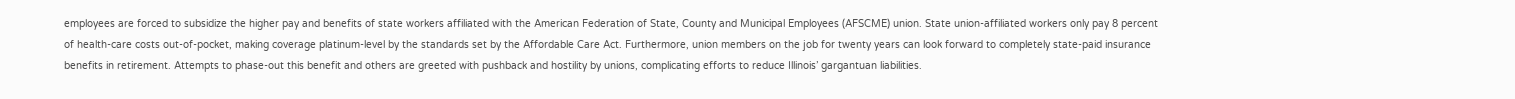employees are forced to subsidize the higher pay and benefits of state workers affiliated with the American Federation of State, County and Municipal Employees (AFSCME) union. State union-affiliated workers only pay 8 percent of health-care costs out-of-pocket, making coverage platinum-level by the standards set by the Affordable Care Act. Furthermore, union members on the job for twenty years can look forward to completely state-paid insurance benefits in retirement. Attempts to phase-out this benefit and others are greeted with pushback and hostility by unions, complicating efforts to reduce Illinois’ gargantuan liabilities.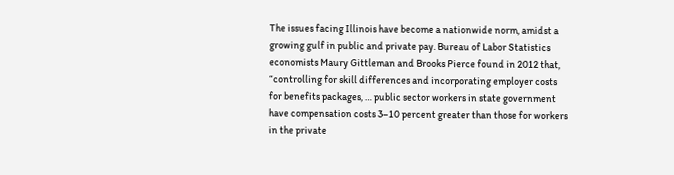The issues facing Illinois have become a nationwide norm, amidst a growing gulf in public and private pay. Bureau of Labor Statistics economists Maury Gittleman and Brooks Pierce found in 2012 that, “controlling for skill differences and incorporating employer costs for benefits packages, … public sector workers in state government have compensation costs 3–10 percent greater than those for workers in the private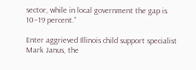sector, while in local government the gap is 10–19 percent.”

Enter aggrieved Illinois child support specialist Mark Janus, the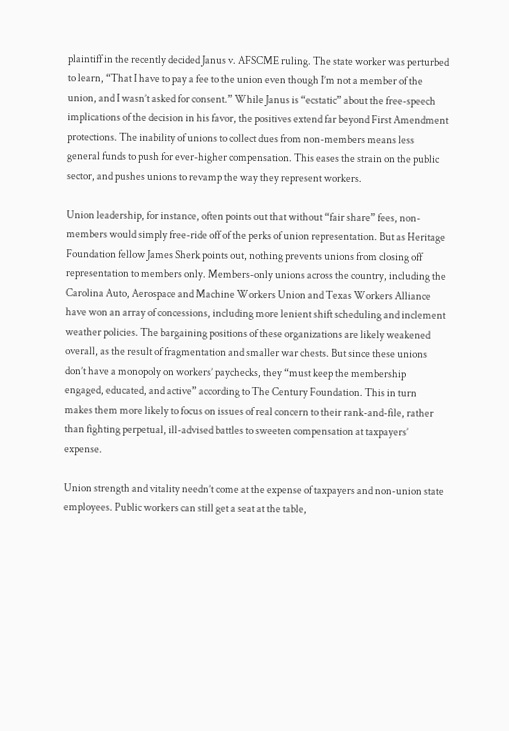plaintiff in the recently decided Janus v. AFSCME ruling. The state worker was perturbed to learn, “That I have to pay a fee to the union even though I’m not a member of the union, and I wasn’t asked for consent.” While Janus is “ecstatic” about the free-speech implications of the decision in his favor, the positives extend far beyond First Amendment protections. The inability of unions to collect dues from non-members means less general funds to push for ever-higher compensation. This eases the strain on the public sector, and pushes unions to revamp the way they represent workers.

Union leadership, for instance, often points out that without “fair share” fees, non-members would simply free-ride off of the perks of union representation. But as Heritage Foundation fellow James Sherk points out, nothing prevents unions from closing off representation to members only. Members-only unions across the country, including the Carolina Auto, Aerospace and Machine Workers Union and Texas Workers Alliance have won an array of concessions, including more lenient shift scheduling and inclement weather policies. The bargaining positions of these organizations are likely weakened overall, as the result of fragmentation and smaller war chests. But since these unions don’t have a monopoly on workers’ paychecks, they “must keep the membership engaged, educated, and active” according to The Century Foundation. This in turn makes them more likely to focus on issues of real concern to their rank-and-file, rather than fighting perpetual, ill-advised battles to sweeten compensation at taxpayers’ expense.

Union strength and vitality needn’t come at the expense of taxpayers and non-union state employees. Public workers can still get a seat at the table,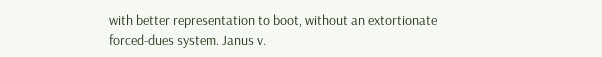with better representation to boot, without an extortionate forced-dues system. Janus v.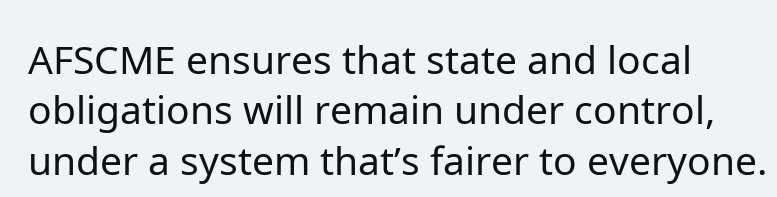AFSCME ensures that state and local obligations will remain under control, under a system that’s fairer to everyone.